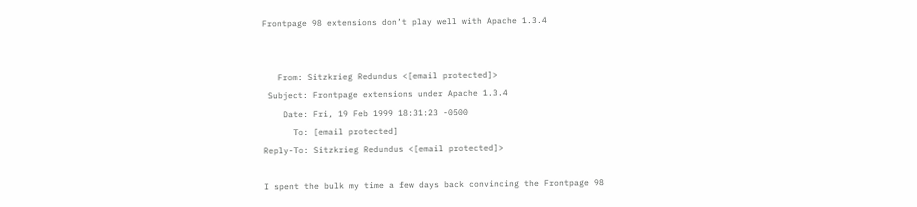Frontpage 98 extensions don’t play well with Apache 1.3.4


   From: Sitzkrieg Redundus <[email protected]>
 Subject: Frontpage extensions under Apache 1.3.4
    Date: Fri, 19 Feb 1999 18:31:23 -0500
      To: [email protected]
Reply-To: Sitzkrieg Redundus <[email protected]>

I spent the bulk my time a few days back convincing the Frontpage 98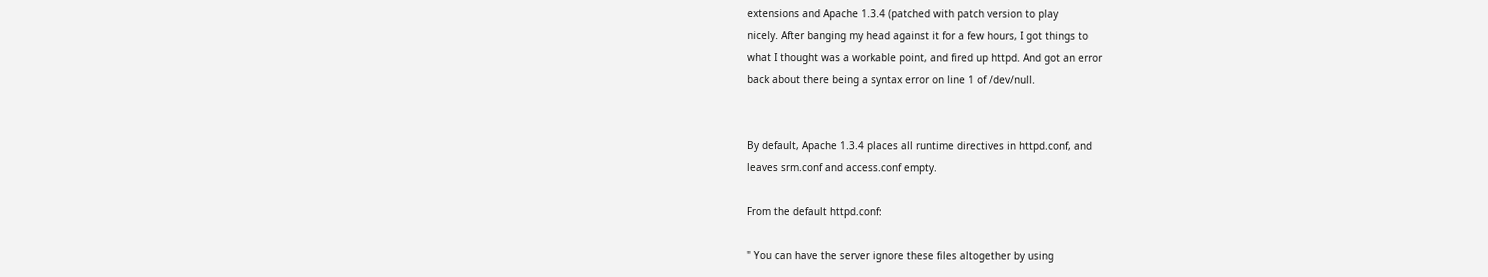extensions and Apache 1.3.4 (patched with patch version to play
nicely. After banging my head against it for a few hours, I got things to
what I thought was a workable point, and fired up httpd. And got an error
back about there being a syntax error on line 1 of /dev/null.


By default, Apache 1.3.4 places all runtime directives in httpd.conf, and
leaves srm.conf and access.conf empty.

From the default httpd.conf:

" You can have the server ignore these files altogether by using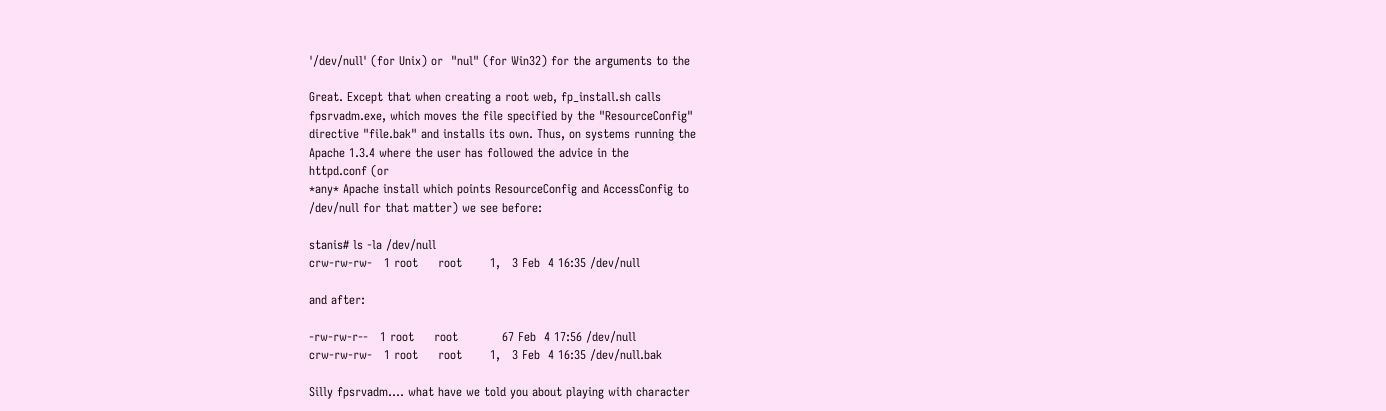'/dev/null' (for Unix) or  "nul" (for Win32) for the arguments to the

Great. Except that when creating a root web, fp_install.sh calls
fpsrvadm.exe, which moves the file specified by the "ResourceConfig"
directive "file.bak" and installs its own. Thus, on systems running the
Apache 1.3.4 where the user has followed the advice in the
httpd.conf (or
*any* Apache install which points ResourceConfig and AccessConfig to
/dev/null for that matter) we see before:

stanis# ls -la /dev/null
crw-rw-rw-   1 root     root       1,   3 Feb  4 16:35 /dev/null

and after:

-rw-rw-r--   1 root     root           67 Feb  4 17:56 /dev/null
crw-rw-rw-   1 root     root       1,   3 Feb  4 16:35 /dev/null.bak

Silly fpsrvadm.... what have we told you about playing with character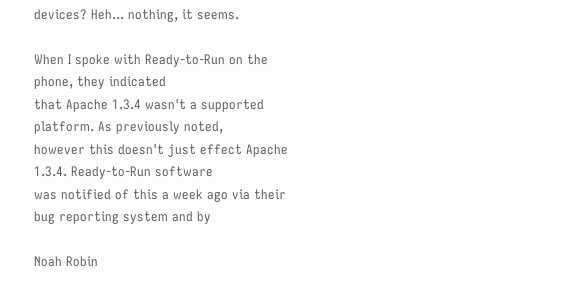devices? Heh... nothing, it seems.

When I spoke with Ready-to-Run on the phone, they indicated
that Apache 1.3.4 wasn't a supported platform. As previously noted,
however this doesn't just effect Apache 1.3.4. Ready-to-Run software
was notified of this a week ago via their bug reporting system and by

Noah Robin